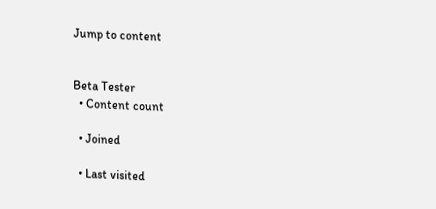Jump to content


Beta Tester
  • Content count

  • Joined

  • Last visited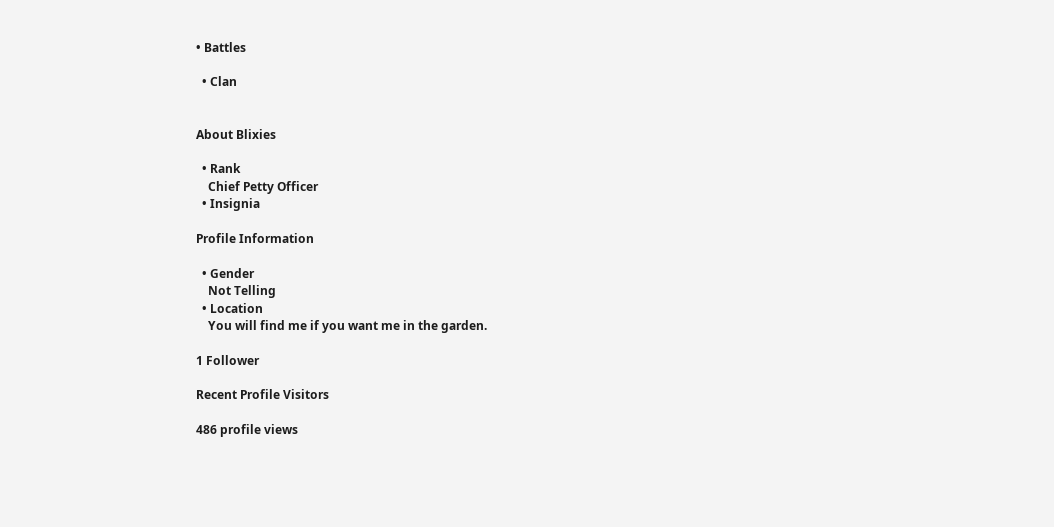• Battles

  • Clan


About Blixies

  • Rank
    Chief Petty Officer
  • Insignia

Profile Information

  • Gender
    Not Telling
  • Location
    You will find me if you want me in the garden.

1 Follower

Recent Profile Visitors

486 profile views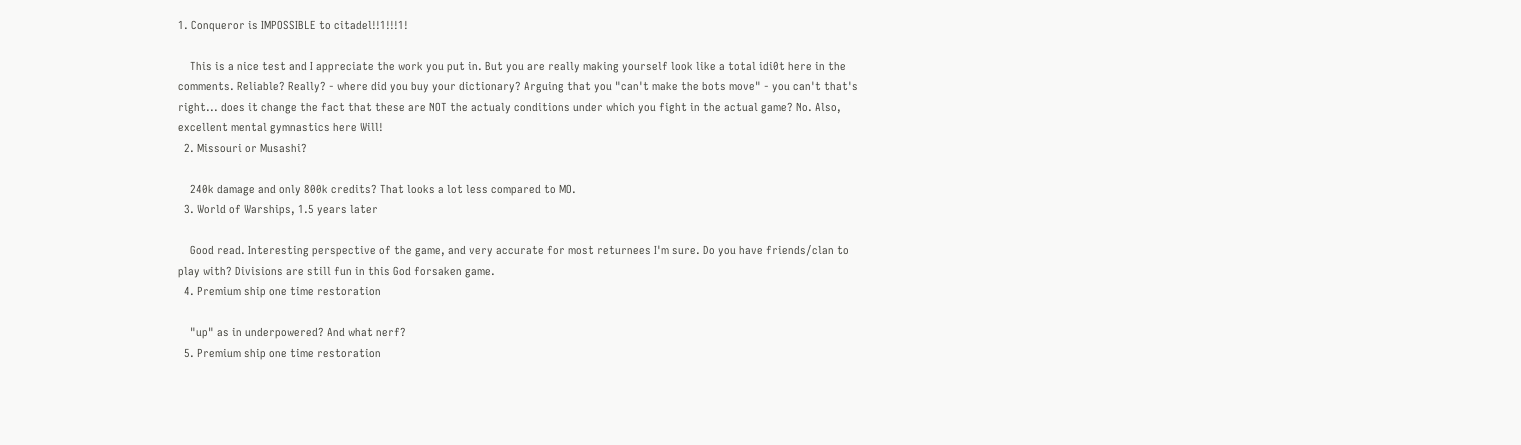1. Conqueror is IMPOSSIBLE to citadel!!1!!!1!

    This is a nice test and I appreciate the work you put in. But you are really making yourself look like a total idi0t here in the comments. Reliable? Really? - where did you buy your dictionary? Arguing that you "can't make the bots move" - you can't that's right... does it change the fact that these are NOT the actualy conditions under which you fight in the actual game? No. Also, excellent mental gymnastics here Will!
  2. Missouri or Musashi?

    240k damage and only 800k credits? That looks a lot less compared to MO.
  3. World of Warships, 1.5 years later

    Good read. Interesting perspective of the game, and very accurate for most returnees I'm sure. Do you have friends/clan to play with? Divisions are still fun in this God forsaken game.
  4. Premium ship one time restoration

    "up" as in underpowered? And what nerf?
  5. Premium ship one time restoration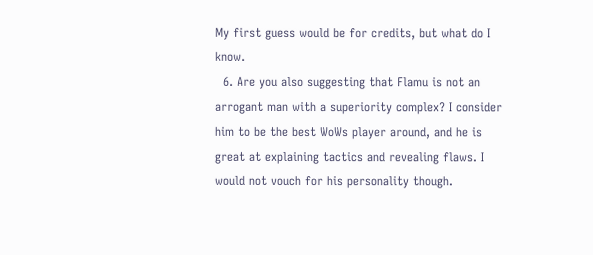My first guess would be for credits, but what do I know.
  6. Are you also suggesting that Flamu is not an arrogant man with a superiority complex? I consider him to be the best WoWs player around, and he is great at explaining tactics and revealing flaws. I would not vouch for his personality though.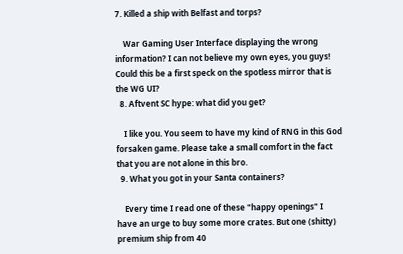7. Killed a ship with Belfast and torps?

    War Gaming User Interface displaying the wrong information? I can not believe my own eyes, you guys! Could this be a first speck on the spotless mirror that is the WG UI?
  8. Aftvent SC hype: what did you get?

    I like you. You seem to have my kind of RNG in this God forsaken game. Please take a small comfort in the fact that you are not alone in this bro.
  9. What you got in your Santa containers?

    Every time I read one of these "happy openings" I have an urge to buy some more crates. But one (shitty) premium ship from 40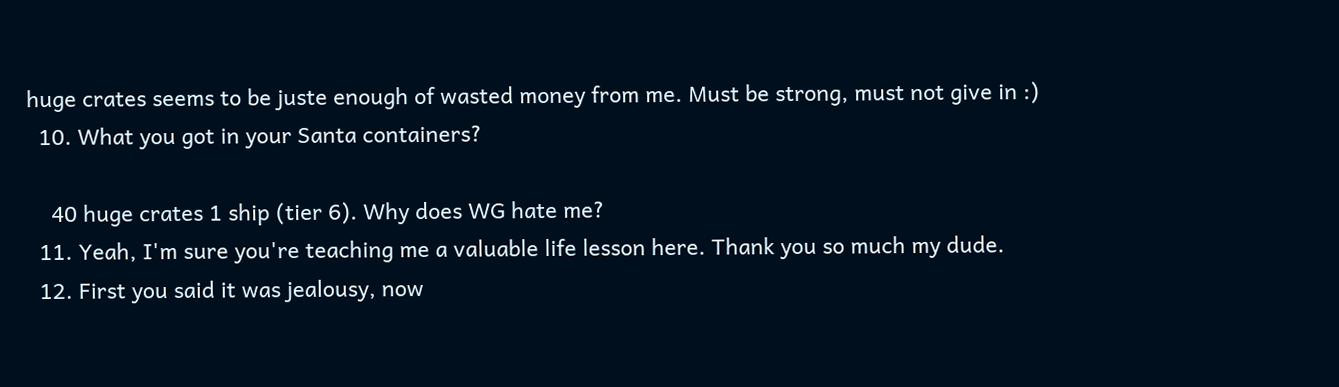huge crates seems to be juste enough of wasted money from me. Must be strong, must not give in :)
  10. What you got in your Santa containers?

    40 huge crates 1 ship (tier 6). Why does WG hate me?
  11. Yeah, I'm sure you're teaching me a valuable life lesson here. Thank you so much my dude.
  12. First you said it was jealousy, now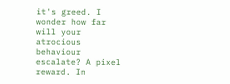it's greed. I wonder how far will your atrocious behaviour escalate? A pixel reward. In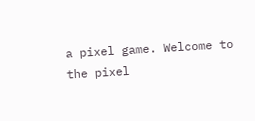a pixel game. Welcome to the pixel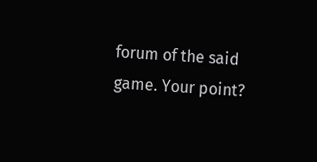forum of the said game. Your point?